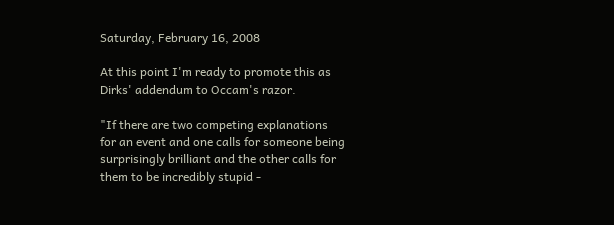Saturday, February 16, 2008

At this point I'm ready to promote this as Dirks' addendum to Occam's razor.

"If there are two competing explanations for an event and one calls for someone being surprisingly brilliant and the other calls for them to be incredibly stupid -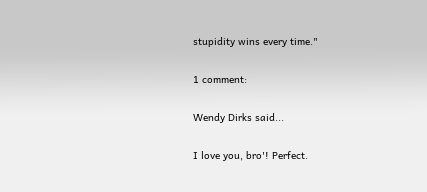stupidity wins every time."

1 comment:

Wendy Dirks said...

I love you, bro'! Perfect.